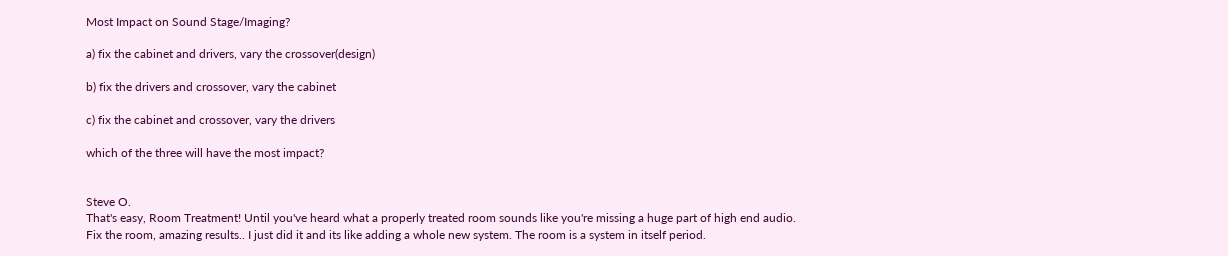Most Impact on Sound Stage/Imaging?

a) fix the cabinet and drivers, vary the crossover(design)

b) fix the drivers and crossover, vary the cabinet

c) fix the cabinet and crossover, vary the drivers

which of the three will have the most impact?


Steve O.
That's easy, Room Treatment! Until you've heard what a properly treated room sounds like you're missing a huge part of high end audio.
Fix the room, amazing results.. I just did it and its like adding a whole new system. The room is a system in itself period.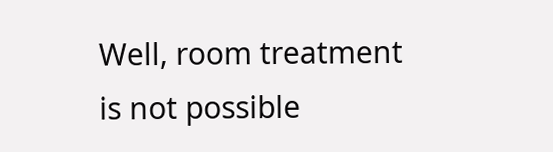Well, room treatment is not possible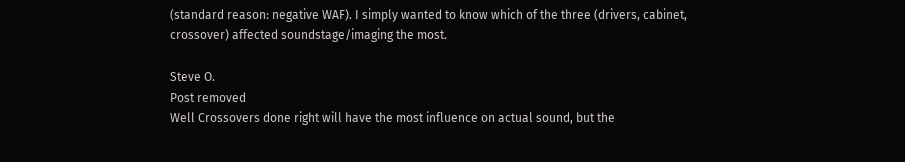(standard reason: negative WAF). I simply wanted to know which of the three (drivers, cabinet, crossover) affected soundstage/imaging the most.

Steve O.
Post removed
Well Crossovers done right will have the most influence on actual sound, but the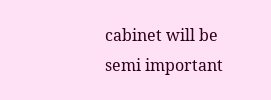cabinet will be semi important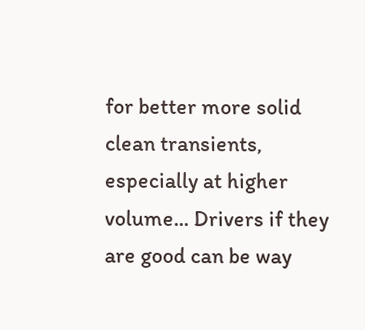for better more solid clean transients, especially at higher volume... Drivers if they are good can be way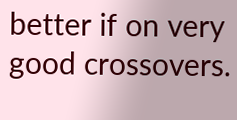better if on very good crossovers.